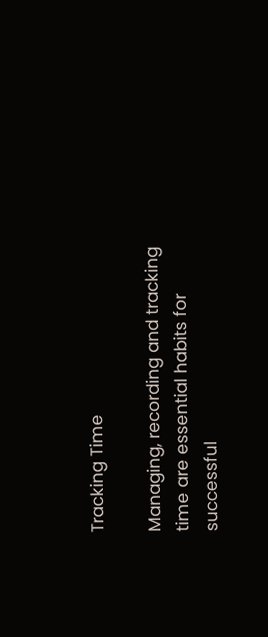Tracking Time

Managing, recording and tracking time are essential habits for successful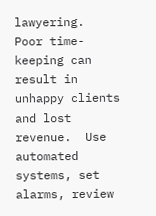lawyering.  Poor time-keeping can result in unhappy clients and lost revenue.  Use automated systems, set alarms, review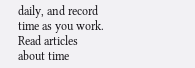daily, and record time as you work. Read articles about time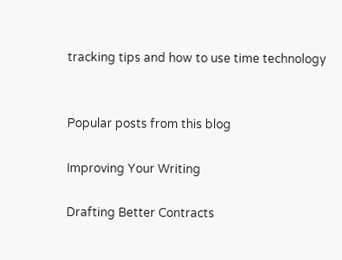tracking tips and how to use time technology


Popular posts from this blog

Improving Your Writing

Drafting Better Contracts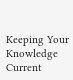Keeping Your Knowledge Current